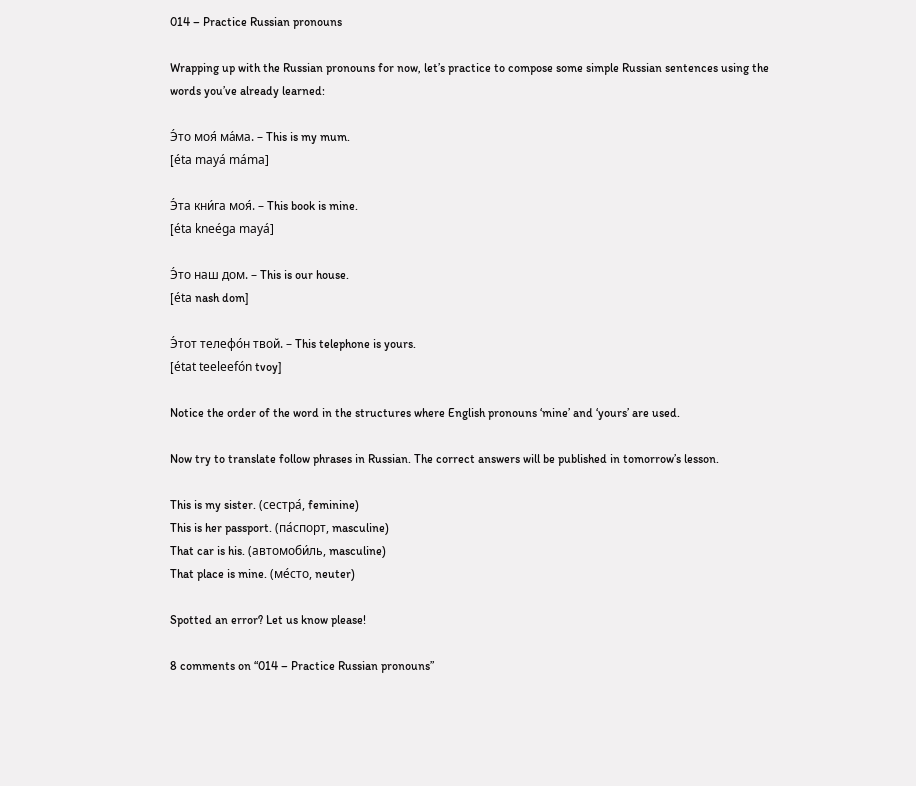014 – Practice Russian pronouns

Wrapping up with the Russian pronouns for now, let’s practice to compose some simple Russian sentences using the words you’ve already learned:

Э́то моя́ ма́ма. – This is my mum.
[éta mayá máma]

Э́та кни́га моя́. – This book is mine.
[éta kneéga mayá]

Э́то наш дом. – This is our house.
[éta nash dom]

Э́тот телефо́н твой. – This telephone is yours.
[état teeleefón tvoy]

Notice the order of the word in the structures where English pronouns ‘mine’ and ‘yours’ are used.

Now try to translate follow phrases in Russian. The correct answers will be published in tomorrow’s lesson.

This is my sister. (сестра́, feminine)
This is her passport. (па́спорт, masculine)
That car is his. (автомоби́ль, masculine)
That place is mine. (ме́сто, neuter)

Spotted an error? Let us know please!

8 comments on “014 – Practice Russian pronouns”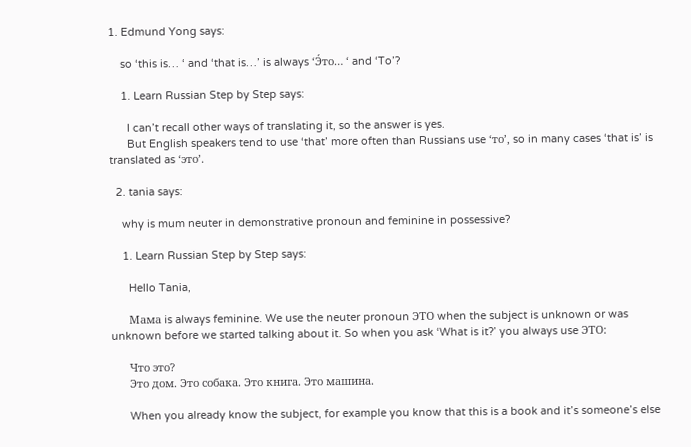1. Edmund Yong says:

    so ‘this is… ‘ and ‘that is…’ is always ‘Э́то… ‘ and ‘To’?

    1. Learn Russian Step by Step says:

      I can’t recall other ways of translating it, so the answer is yes.
      But English speakers tend to use ‘that’ more often than Russians use ‘то’, so in many cases ‘that is’ is translated as ‘это’.

  2. tania says:

    why is mum neuter in demonstrative pronoun and feminine in possessive?

    1. Learn Russian Step by Step says:

      Hello Tania,

      Мама is always feminine. We use the neuter pronoun ЭТО when the subject is unknown or was unknown before we started talking about it. So when you ask ‘What is it?’ you always use ЭТО:

      Что это?
      Это дом. Это собака. Это книга. Это машина.

      When you already know the subject, for example you know that this is a book and it’s someone’s else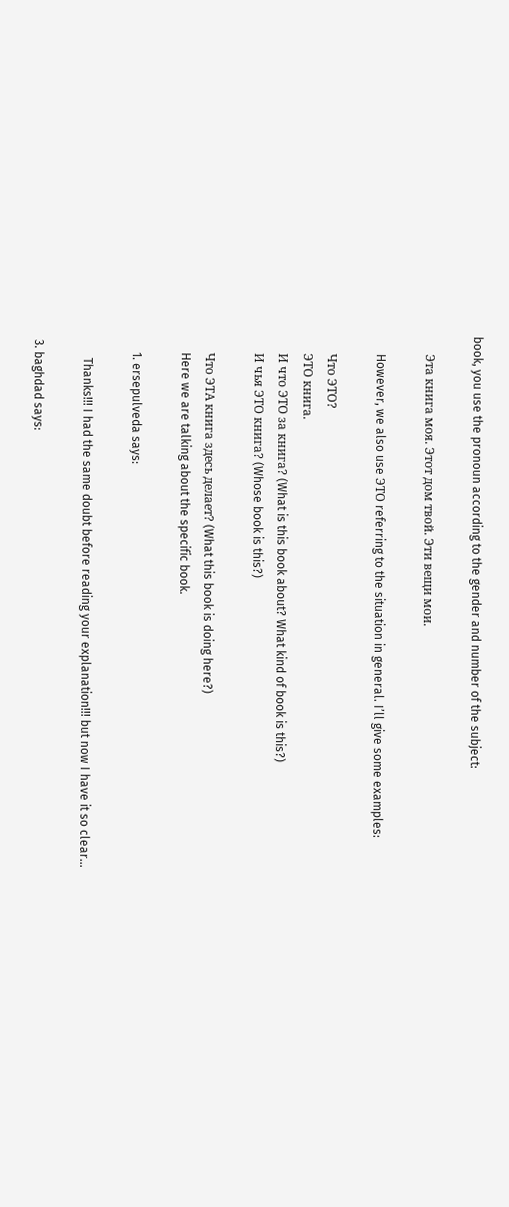book, you use the pronoun according to the gender and number of the subject:

      Эта книга моя. Этот дом твой. Эти вещи мои.

      However, we also use ЭТО referring to the situation in general. I’ll give some examples:

      Что ЭТО?
      ЭТО книга.
      И что ЭТО за книга? (What is this book about? What kind of book is this?)
      И чья ЭТО книга? (Whose book is this?)

      Что ЭТА книга здесь делает? (What this book is doing here?)
      Here we are talking about the specific book.

      1. ersepulveda says:

        Thanks!!! I had the same doubt before reading your explanation!!! but now I have it so clear…

  3. baghdad says: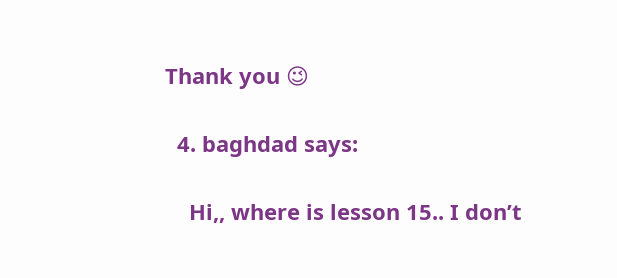Thank you 😉

  4. baghdad says:

    Hi,, where is lesson 15.. I don’t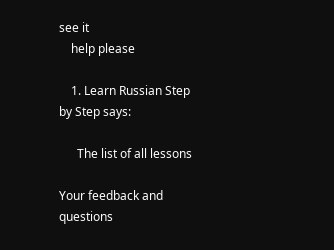see it
    help please

    1. Learn Russian Step by Step says:

      The list of all lessons

Your feedback and questions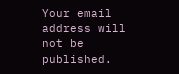Your email address will not be published.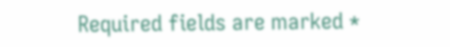Required fields are marked *